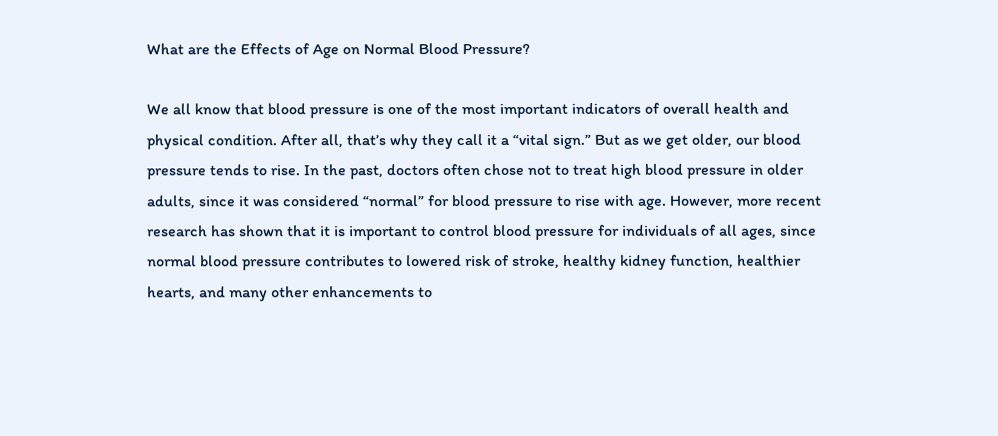What are the Effects of Age on Normal Blood Pressure?

We all know that blood pressure is one of the most important indicators of overall health and physical condition. After all, that’s why they call it a “vital sign.” But as we get older, our blood pressure tends to rise. In the past, doctors often chose not to treat high blood pressure in older adults, since it was considered “normal” for blood pressure to rise with age. However, more recent research has shown that it is important to control blood pressure for individuals of all ages, since normal blood pressure contributes to lowered risk of stroke, healthy kidney function, healthier hearts, and many other enhancements to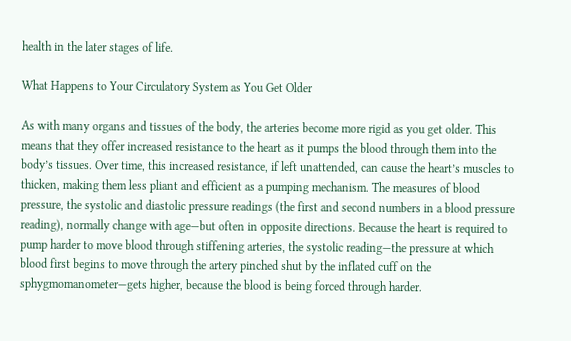health in the later stages of life.

What Happens to Your Circulatory System as You Get Older

As with many organs and tissues of the body, the arteries become more rigid as you get older. This means that they offer increased resistance to the heart as it pumps the blood through them into the body’s tissues. Over time, this increased resistance, if left unattended, can cause the heart’s muscles to thicken, making them less pliant and efficient as a pumping mechanism. The measures of blood pressure, the systolic and diastolic pressure readings (the first and second numbers in a blood pressure reading), normally change with age—but often in opposite directions. Because the heart is required to pump harder to move blood through stiffening arteries, the systolic reading—the pressure at which blood first begins to move through the artery pinched shut by the inflated cuff on the sphygmomanometer—gets higher, because the blood is being forced through harder.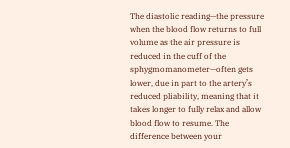The diastolic reading—the pressure when the blood flow returns to full volume as the air pressure is reduced in the cuff of the sphygmomanometer—often gets lower, due in part to the artery’s reduced pliability, meaning that it takes longer to fully relax and allow blood flow to resume. The difference between your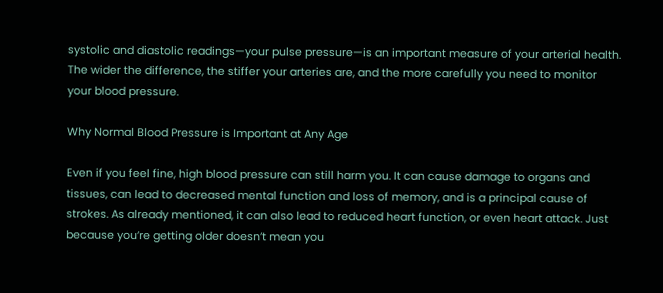systolic and diastolic readings—your pulse pressure—is an important measure of your arterial health. The wider the difference, the stiffer your arteries are, and the more carefully you need to monitor your blood pressure.

Why Normal Blood Pressure is Important at Any Age

Even if you feel fine, high blood pressure can still harm you. It can cause damage to organs and tissues, can lead to decreased mental function and loss of memory, and is a principal cause of strokes. As already mentioned, it can also lead to reduced heart function, or even heart attack. Just because you’re getting older doesn’t mean you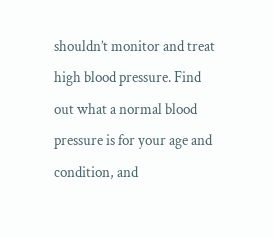shouldn’t monitor and treat high blood pressure. Find out what a normal blood pressure is for your age and condition, and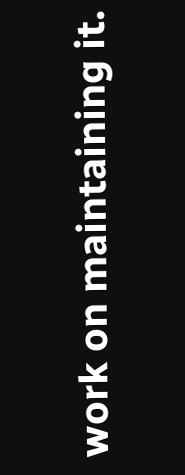work on maintaining it.